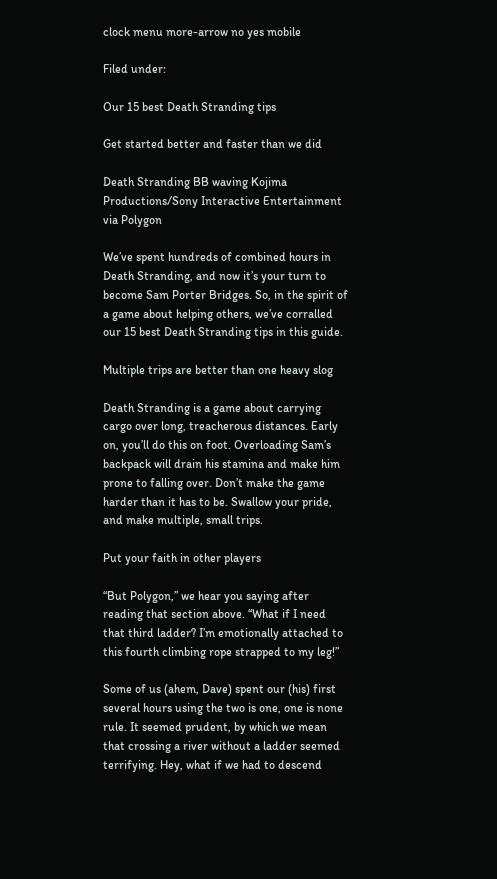clock menu more-arrow no yes mobile

Filed under:

Our 15 best Death Stranding tips

Get started better and faster than we did

Death Stranding BB waving Kojima Productions/Sony Interactive Entertainment via Polygon

We’ve spent hundreds of combined hours in Death Stranding, and now it’s your turn to become Sam Porter Bridges. So, in the spirit of a game about helping others, we’ve corralled our 15 best Death Stranding tips in this guide.

Multiple trips are better than one heavy slog

Death Stranding is a game about carrying cargo over long, treacherous distances. Early on, you’ll do this on foot. Overloading Sam’s backpack will drain his stamina and make him prone to falling over. Don’t make the game harder than it has to be. Swallow your pride, and make multiple, small trips.

Put your faith in other players

“But Polygon,” we hear you saying after reading that section above. “What if I need that third ladder? I’m emotionally attached to this fourth climbing rope strapped to my leg!”

Some of us (ahem, Dave) spent our (his) first several hours using the two is one, one is none rule. It seemed prudent, by which we mean that crossing a river without a ladder seemed terrifying. Hey, what if we had to descend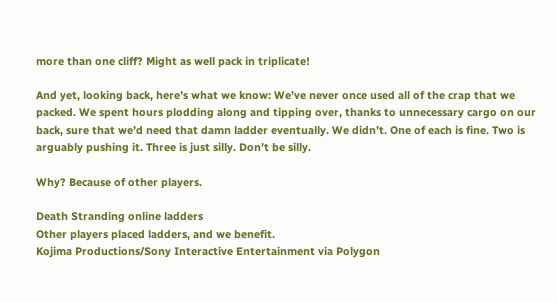more than one cliff? Might as well pack in triplicate!

And yet, looking back, here’s what we know: We’ve never once used all of the crap that we packed. We spent hours plodding along and tipping over, thanks to unnecessary cargo on our back, sure that we’d need that damn ladder eventually. We didn’t. One of each is fine. Two is arguably pushing it. Three is just silly. Don’t be silly.

Why? Because of other players.

Death Stranding online ladders
Other players placed ladders, and we benefit.
Kojima Productions/Sony Interactive Entertainment via Polygon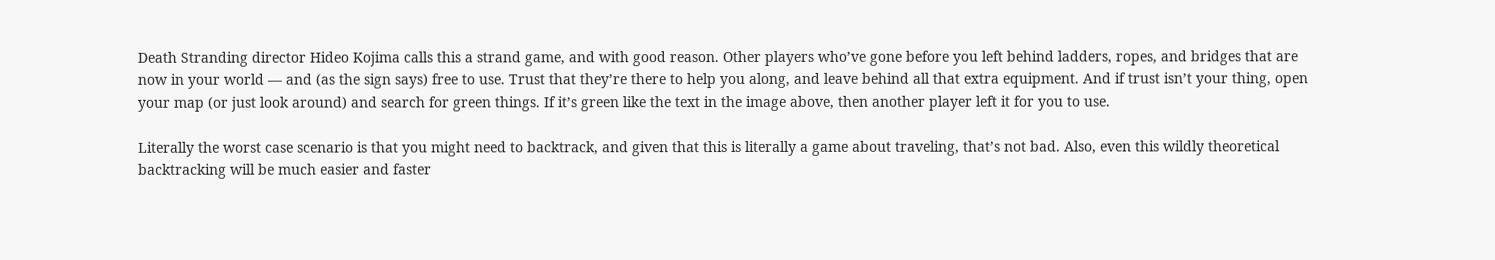Death Stranding director Hideo Kojima calls this a strand game, and with good reason. Other players who’ve gone before you left behind ladders, ropes, and bridges that are now in your world — and (as the sign says) free to use. Trust that they’re there to help you along, and leave behind all that extra equipment. And if trust isn’t your thing, open your map (or just look around) and search for green things. If it’s green like the text in the image above, then another player left it for you to use.

Literally the worst case scenario is that you might need to backtrack, and given that this is literally a game about traveling, that’s not bad. Also, even this wildly theoretical backtracking will be much easier and faster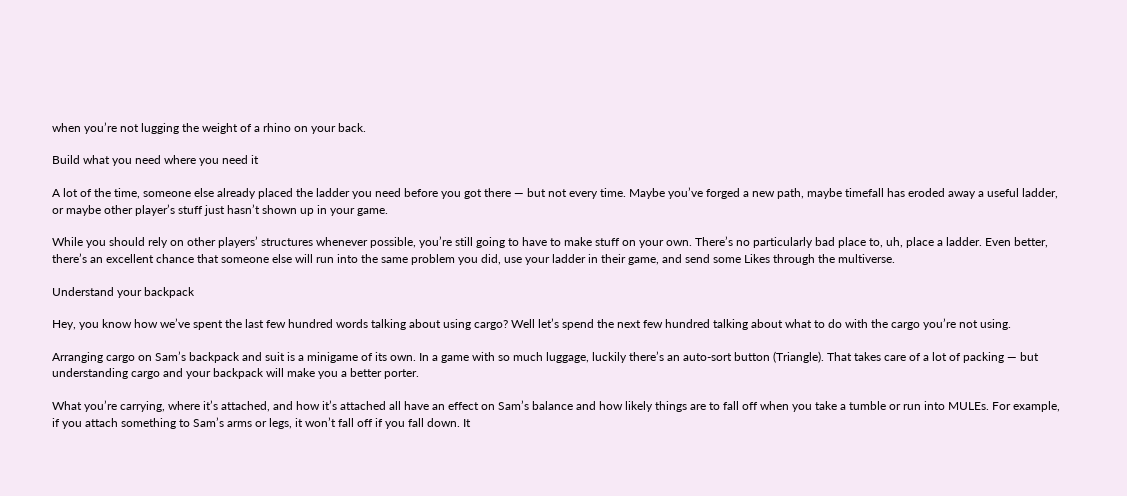when you’re not lugging the weight of a rhino on your back.

Build what you need where you need it

A lot of the time, someone else already placed the ladder you need before you got there — but not every time. Maybe you’ve forged a new path, maybe timefall has eroded away a useful ladder, or maybe other player’s stuff just hasn’t shown up in your game.

While you should rely on other players’ structures whenever possible, you’re still going to have to make stuff on your own. There’s no particularly bad place to, uh, place a ladder. Even better, there’s an excellent chance that someone else will run into the same problem you did, use your ladder in their game, and send some Likes through the multiverse.

Understand your backpack

Hey, you know how we’ve spent the last few hundred words talking about using cargo? Well let’s spend the next few hundred talking about what to do with the cargo you’re not using.

Arranging cargo on Sam’s backpack and suit is a minigame of its own. In a game with so much luggage, luckily there’s an auto-sort button (Triangle). That takes care of a lot of packing — but understanding cargo and your backpack will make you a better porter.

What you’re carrying, where it’s attached, and how it’s attached all have an effect on Sam’s balance and how likely things are to fall off when you take a tumble or run into MULEs. For example, if you attach something to Sam’s arms or legs, it won’t fall off if you fall down. It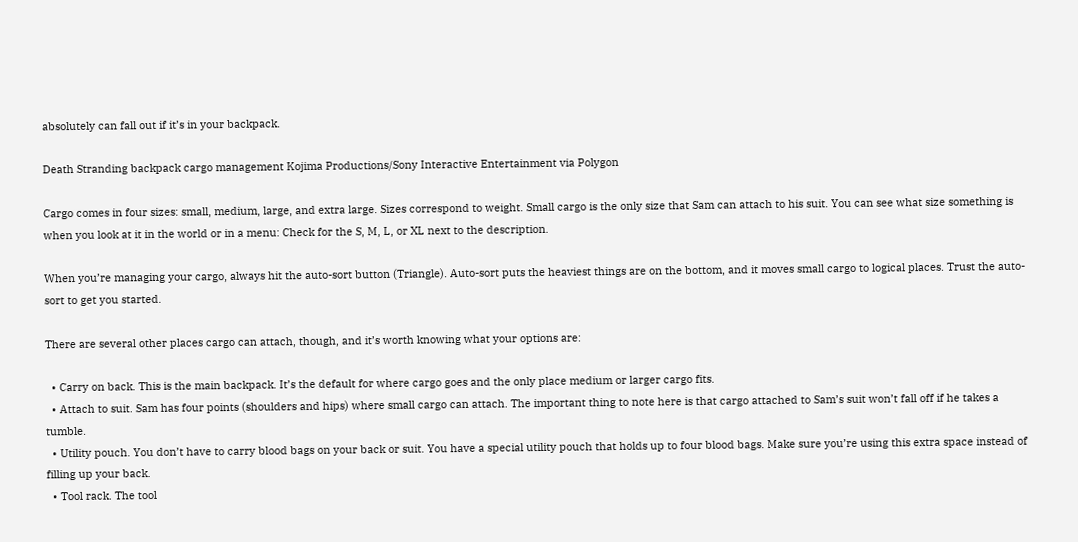absolutely can fall out if it’s in your backpack.

Death Stranding backpack cargo management Kojima Productions/Sony Interactive Entertainment via Polygon

Cargo comes in four sizes: small, medium, large, and extra large. Sizes correspond to weight. Small cargo is the only size that Sam can attach to his suit. You can see what size something is when you look at it in the world or in a menu: Check for the S, M, L, or XL next to the description.

When you’re managing your cargo, always hit the auto-sort button (Triangle). Auto-sort puts the heaviest things are on the bottom, and it moves small cargo to logical places. Trust the auto-sort to get you started.

There are several other places cargo can attach, though, and it’s worth knowing what your options are:

  • Carry on back. This is the main backpack. It’s the default for where cargo goes and the only place medium or larger cargo fits.
  • Attach to suit. Sam has four points (shoulders and hips) where small cargo can attach. The important thing to note here is that cargo attached to Sam’s suit won’t fall off if he takes a tumble.
  • Utility pouch. You don’t have to carry blood bags on your back or suit. You have a special utility pouch that holds up to four blood bags. Make sure you’re using this extra space instead of filling up your back.
  • Tool rack. The tool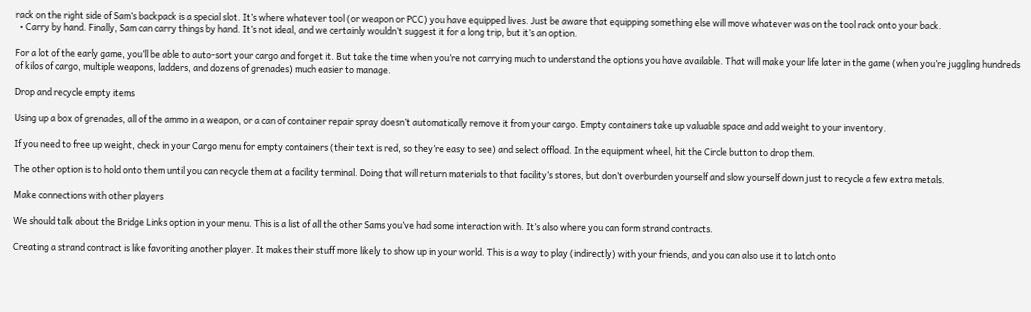rack on the right side of Sam’s backpack is a special slot. It’s where whatever tool (or weapon or PCC) you have equipped lives. Just be aware that equipping something else will move whatever was on the tool rack onto your back.
  • Carry by hand. Finally, Sam can carry things by hand. It’s not ideal, and we certainly wouldn’t suggest it for a long trip, but it’s an option.

For a lot of the early game, you’ll be able to auto-sort your cargo and forget it. But take the time when you’re not carrying much to understand the options you have available. That will make your life later in the game (when you’re juggling hundreds of kilos of cargo, multiple weapons, ladders, and dozens of grenades) much easier to manage.

Drop and recycle empty items

Using up a box of grenades, all of the ammo in a weapon, or a can of container repair spray doesn’t automatically remove it from your cargo. Empty containers take up valuable space and add weight to your inventory.

If you need to free up weight, check in your Cargo menu for empty containers (their text is red, so they’re easy to see) and select offload. In the equipment wheel, hit the Circle button to drop them.

The other option is to hold onto them until you can recycle them at a facility terminal. Doing that will return materials to that facility’s stores, but don’t overburden yourself and slow yourself down just to recycle a few extra metals.

Make connections with other players

We should talk about the Bridge Links option in your menu. This is a list of all the other Sams you’ve had some interaction with. It’s also where you can form strand contracts.

Creating a strand contract is like favoriting another player. It makes their stuff more likely to show up in your world. This is a way to play (indirectly) with your friends, and you can also use it to latch onto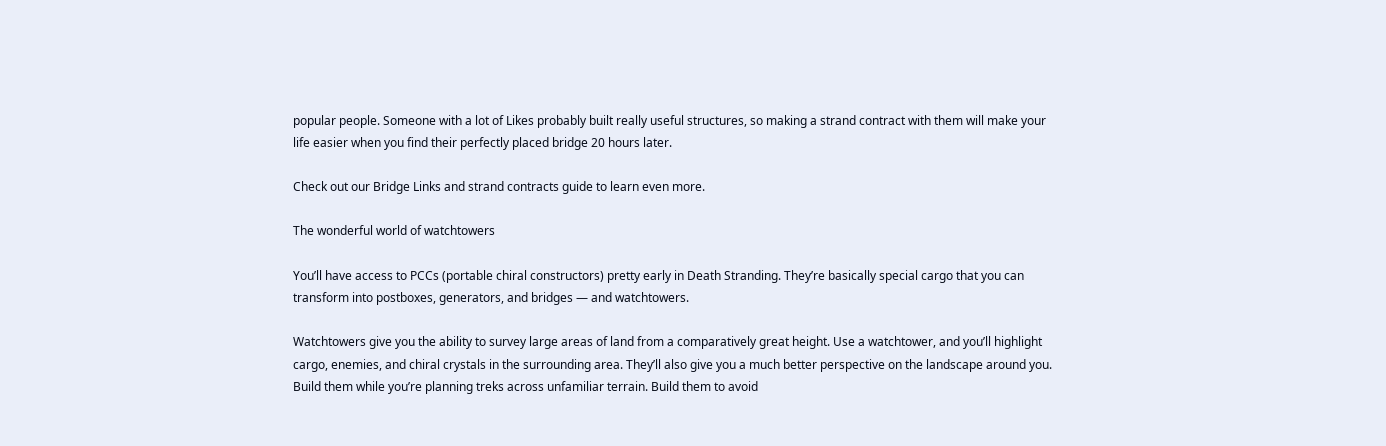popular people. Someone with a lot of Likes probably built really useful structures, so making a strand contract with them will make your life easier when you find their perfectly placed bridge 20 hours later.

Check out our Bridge Links and strand contracts guide to learn even more.

The wonderful world of watchtowers

You’ll have access to PCCs (portable chiral constructors) pretty early in Death Stranding. They’re basically special cargo that you can transform into postboxes, generators, and bridges — and watchtowers.

Watchtowers give you the ability to survey large areas of land from a comparatively great height. Use a watchtower, and you’ll highlight cargo, enemies, and chiral crystals in the surrounding area. They’ll also give you a much better perspective on the landscape around you. Build them while you’re planning treks across unfamiliar terrain. Build them to avoid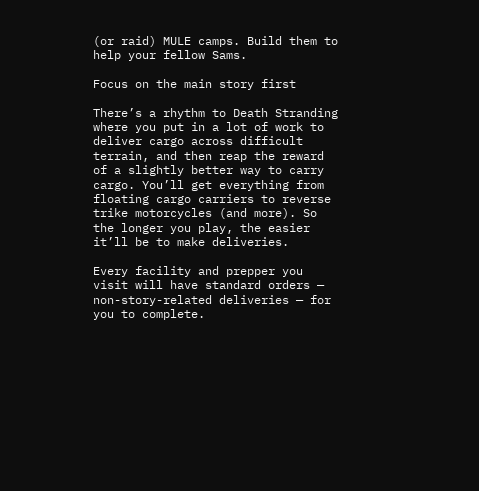(or raid) MULE camps. Build them to help your fellow Sams.

Focus on the main story first

There’s a rhythm to Death Stranding where you put in a lot of work to deliver cargo across difficult terrain, and then reap the reward of a slightly better way to carry cargo. You’ll get everything from floating cargo carriers to reverse trike motorcycles (and more). So the longer you play, the easier it’ll be to make deliveries.

Every facility and prepper you visit will have standard orders — non-story-related deliveries — for you to complete.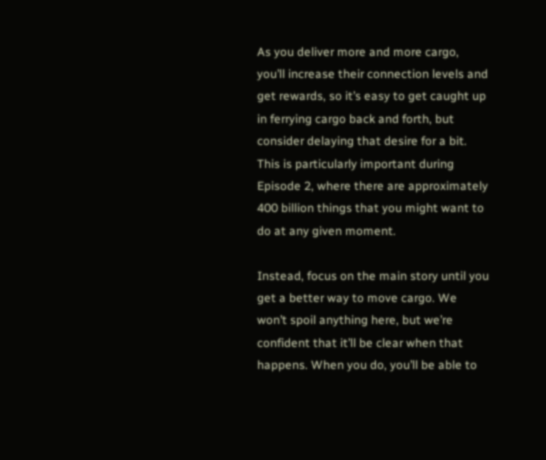As you deliver more and more cargo, you’ll increase their connection levels and get rewards, so it’s easy to get caught up in ferrying cargo back and forth, but consider delaying that desire for a bit. This is particularly important during Episode 2, where there are approximately 400 billion things that you might want to do at any given moment.

Instead, focus on the main story until you get a better way to move cargo. We won’t spoil anything here, but we’re confident that it’ll be clear when that happens. When you do, you’ll be able to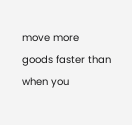move more goods faster than when you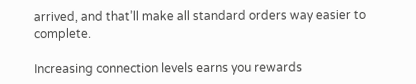arrived, and that’ll make all standard orders way easier to complete.

Increasing connection levels earns you rewards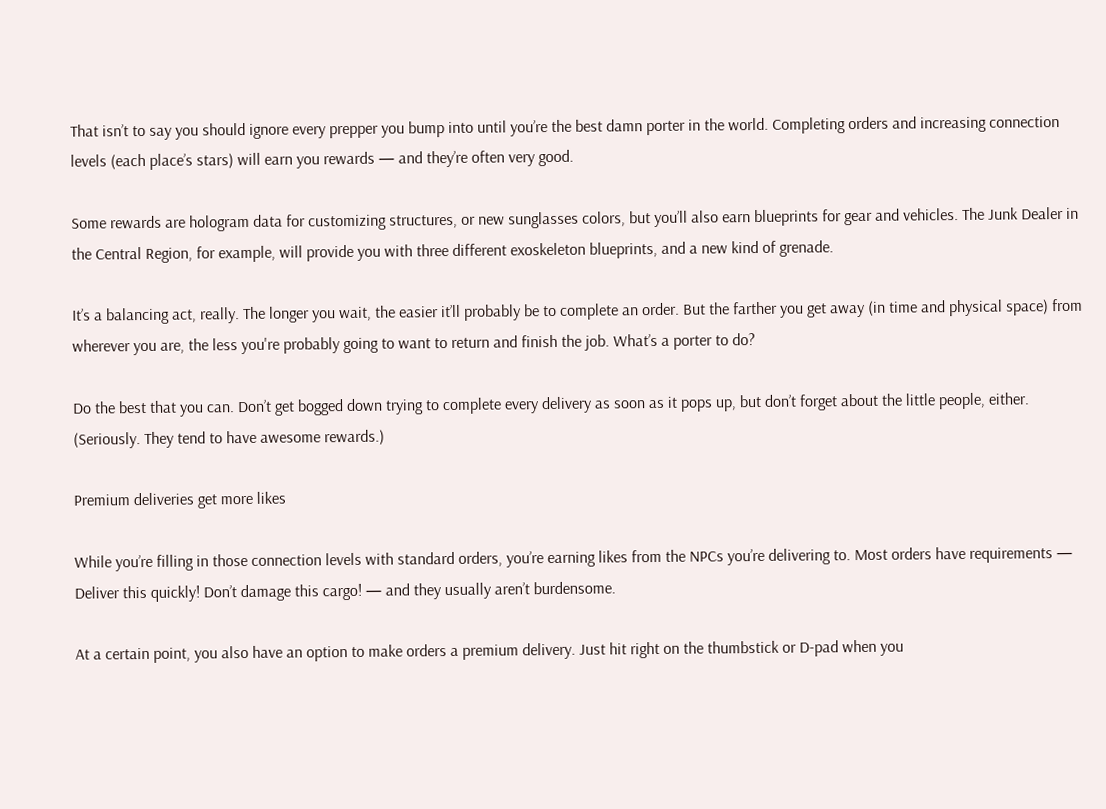That isn’t to say you should ignore every prepper you bump into until you’re the best damn porter in the world. Completing orders and increasing connection levels (each place’s stars) will earn you rewards — and they’re often very good.

Some rewards are hologram data for customizing structures, or new sunglasses colors, but you’ll also earn blueprints for gear and vehicles. The Junk Dealer in the Central Region, for example, will provide you with three different exoskeleton blueprints, and a new kind of grenade.

It’s a balancing act, really. The longer you wait, the easier it’ll probably be to complete an order. But the farther you get away (in time and physical space) from wherever you are, the less you're probably going to want to return and finish the job. What’s a porter to do?

Do the best that you can. Don’t get bogged down trying to complete every delivery as soon as it pops up, but don’t forget about the little people, either. (Seriously. They tend to have awesome rewards.)

Premium deliveries get more likes

While you’re filling in those connection levels with standard orders, you’re earning likes from the NPCs you’re delivering to. Most orders have requirements — Deliver this quickly! Don’t damage this cargo! — and they usually aren’t burdensome.

At a certain point, you also have an option to make orders a premium delivery. Just hit right on the thumbstick or D-pad when you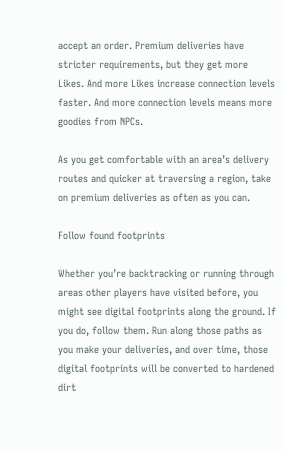accept an order. Premium deliveries have stricter requirements, but they get more Likes. And more Likes increase connection levels faster. And more connection levels means more goodies from NPCs.

As you get comfortable with an area’s delivery routes and quicker at traversing a region, take on premium deliveries as often as you can.

Follow found footprints

Whether you’re backtracking or running through areas other players have visited before, you might see digital footprints along the ground. If you do, follow them. Run along those paths as you make your deliveries, and over time, those digital footprints will be converted to hardened dirt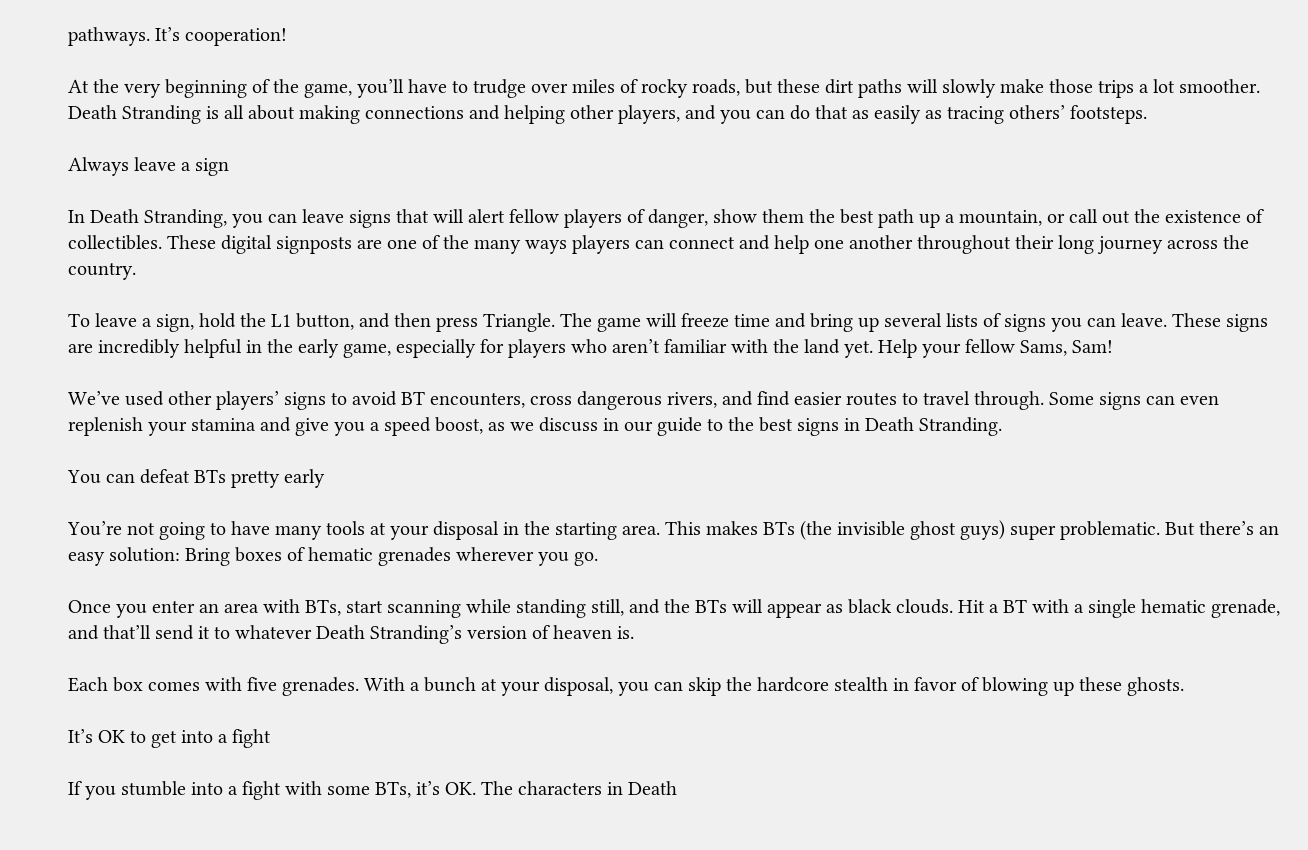pathways. It’s cooperation!

At the very beginning of the game, you’ll have to trudge over miles of rocky roads, but these dirt paths will slowly make those trips a lot smoother. Death Stranding is all about making connections and helping other players, and you can do that as easily as tracing others’ footsteps.

Always leave a sign

In Death Stranding, you can leave signs that will alert fellow players of danger, show them the best path up a mountain, or call out the existence of collectibles. These digital signposts are one of the many ways players can connect and help one another throughout their long journey across the country.

To leave a sign, hold the L1 button, and then press Triangle. The game will freeze time and bring up several lists of signs you can leave. These signs are incredibly helpful in the early game, especially for players who aren’t familiar with the land yet. Help your fellow Sams, Sam!

We’ve used other players’ signs to avoid BT encounters, cross dangerous rivers, and find easier routes to travel through. Some signs can even replenish your stamina and give you a speed boost, as we discuss in our guide to the best signs in Death Stranding.

You can defeat BTs pretty early

You’re not going to have many tools at your disposal in the starting area. This makes BTs (the invisible ghost guys) super problematic. But there’s an easy solution: Bring boxes of hematic grenades wherever you go.

Once you enter an area with BTs, start scanning while standing still, and the BTs will appear as black clouds. Hit a BT with a single hematic grenade, and that’ll send it to whatever Death Stranding’s version of heaven is.

Each box comes with five grenades. With a bunch at your disposal, you can skip the hardcore stealth in favor of blowing up these ghosts.

It’s OK to get into a fight

If you stumble into a fight with some BTs, it’s OK. The characters in Death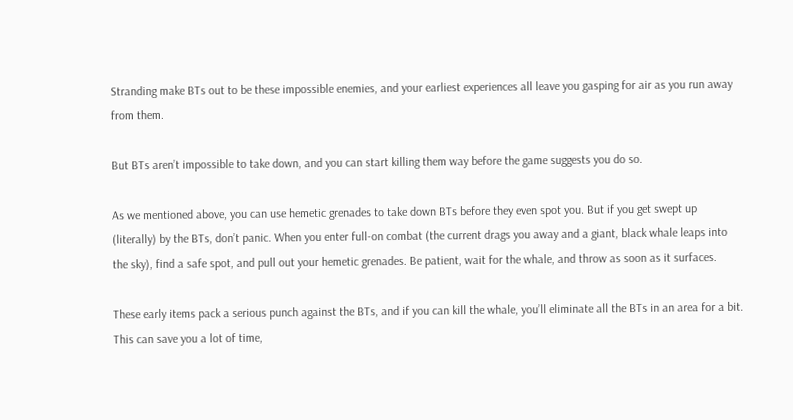Stranding make BTs out to be these impossible enemies, and your earliest experiences all leave you gasping for air as you run away from them.

But BTs aren’t impossible to take down, and you can start killing them way before the game suggests you do so.

As we mentioned above, you can use hemetic grenades to take down BTs before they even spot you. But if you get swept up (literally) by the BTs, don’t panic. When you enter full-on combat (the current drags you away and a giant, black whale leaps into the sky), find a safe spot, and pull out your hemetic grenades. Be patient, wait for the whale, and throw as soon as it surfaces.

These early items pack a serious punch against the BTs, and if you can kill the whale, you’ll eliminate all the BTs in an area for a bit. This can save you a lot of time,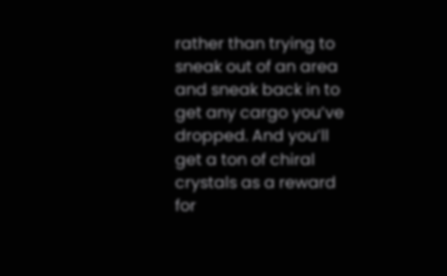rather than trying to sneak out of an area and sneak back in to get any cargo you’ve dropped. And you’ll get a ton of chiral crystals as a reward for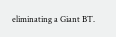eliminating a Giant BT.